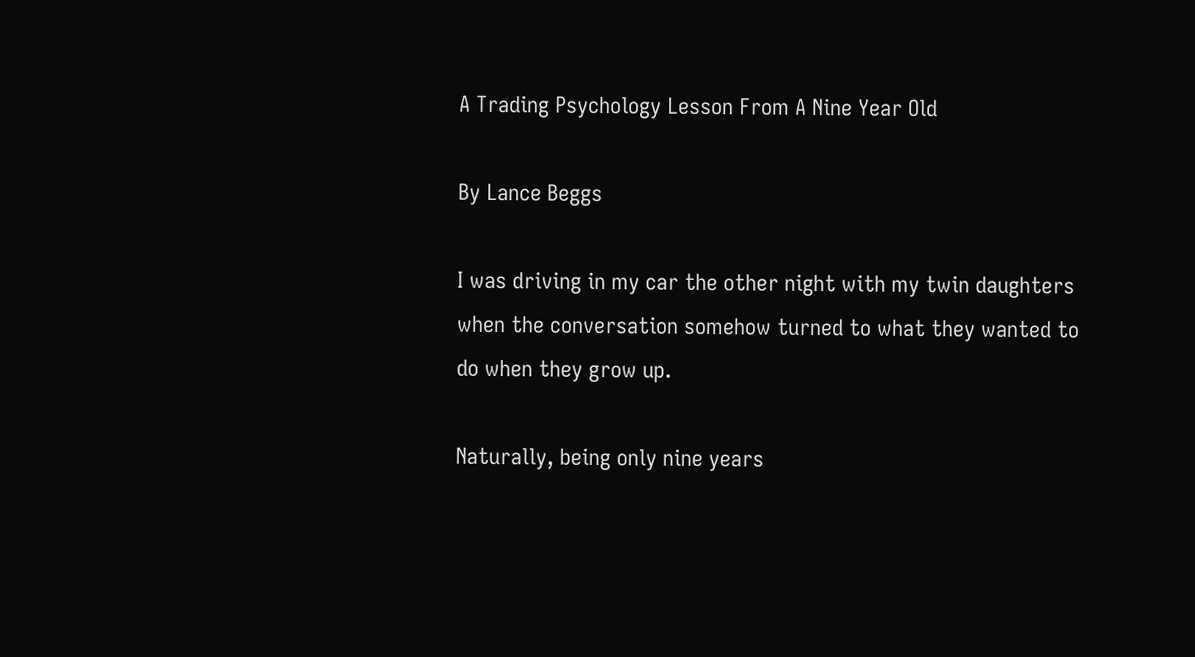A Trading Psychology Lesson From A Nine Year Old

By Lance Beggs

I was driving in my car the other night with my twin daughters when the conversation somehow turned to what they wanted to do when they grow up.

Naturally, being only nine years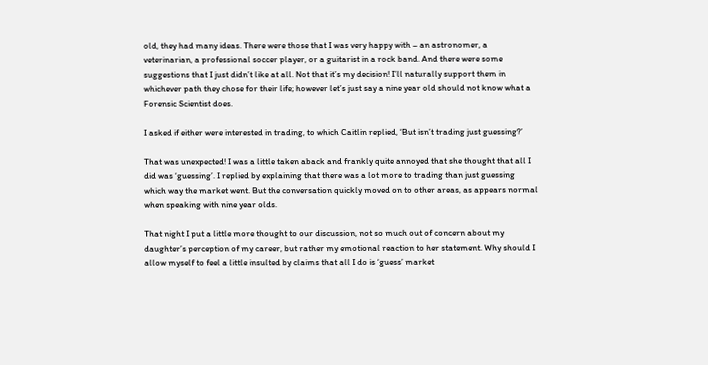old, they had many ideas. There were those that I was very happy with – an astronomer, a veterinarian, a professional soccer player, or a guitarist in a rock band. And there were some suggestions that I just didn’t like at all. Not that it’s my decision! I’ll naturally support them in whichever path they chose for their life; however let’s just say a nine year old should not know what a Forensic Scientist does.

I asked if either were interested in trading, to which Caitlin replied, ‘But isn’t trading just guessing?’

That was unexpected! I was a little taken aback and frankly quite annoyed that she thought that all I did was ‘guessing’. I replied by explaining that there was a lot more to trading than just guessing which way the market went. But the conversation quickly moved on to other areas, as appears normal when speaking with nine year olds.

That night I put a little more thought to our discussion, not so much out of concern about my daughter’s perception of my career, but rather my emotional reaction to her statement. Why should I allow myself to feel a little insulted by claims that all I do is ‘guess’ market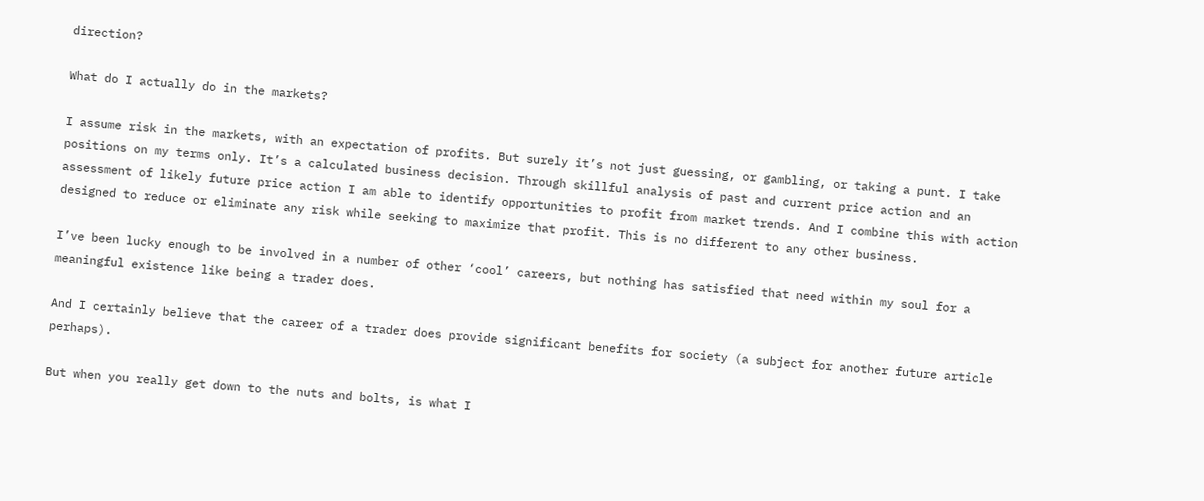direction?

What do I actually do in the markets?

I assume risk in the markets, with an expectation of profits. But surely it’s not just guessing, or gambling, or taking a punt. I take positions on my terms only. It’s a calculated business decision. Through skillful analysis of past and current price action and an assessment of likely future price action I am able to identify opportunities to profit from market trends. And I combine this with action designed to reduce or eliminate any risk while seeking to maximize that profit. This is no different to any other business.

I’ve been lucky enough to be involved in a number of other ‘cool’ careers, but nothing has satisfied that need within my soul for a meaningful existence like being a trader does.

And I certainly believe that the career of a trader does provide significant benefits for society (a subject for another future article perhaps).

But when you really get down to the nuts and bolts, is what I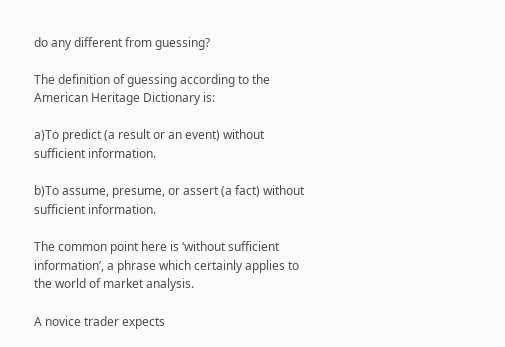do any different from guessing?

The definition of guessing according to the American Heritage Dictionary is:

a)To predict (a result or an event) without sufficient information.

b)To assume, presume, or assert (a fact) without sufficient information.

The common point here is ‘without sufficient information’, a phrase which certainly applies to the world of market analysis.

A novice trader expects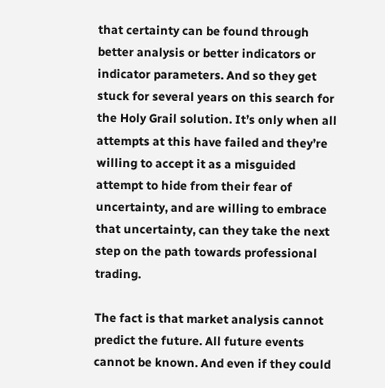that certainty can be found through better analysis or better indicators or indicator parameters. And so they get stuck for several years on this search for the Holy Grail solution. It’s only when all attempts at this have failed and they’re willing to accept it as a misguided attempt to hide from their fear of uncertainty, and are willing to embrace that uncertainty, can they take the next step on the path towards professional trading.

The fact is that market analysis cannot predict the future. All future events cannot be known. And even if they could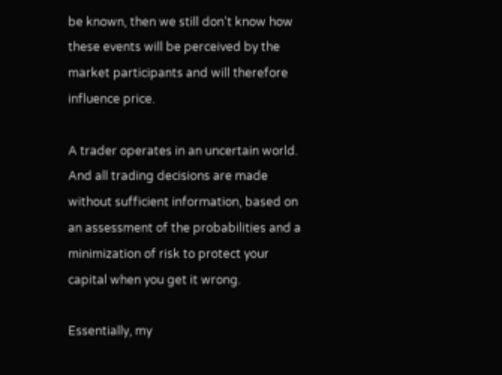be known, then we still don’t know how these events will be perceived by the market participants and will therefore influence price.

A trader operates in an uncertain world. And all trading decisions are made without sufficient information, based on an assessment of the probabilities and a minimization of risk to protect your capital when you get it wrong.

Essentially, my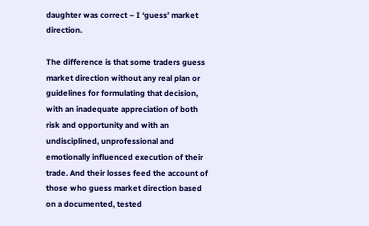daughter was correct – I ‘guess’ market direction.

The difference is that some traders guess market direction without any real plan or guidelines for formulating that decision, with an inadequate appreciation of both risk and opportunity and with an undisciplined, unprofessional and emotionally influenced execution of their trade. And their losses feed the account of those who guess market direction based on a documented, tested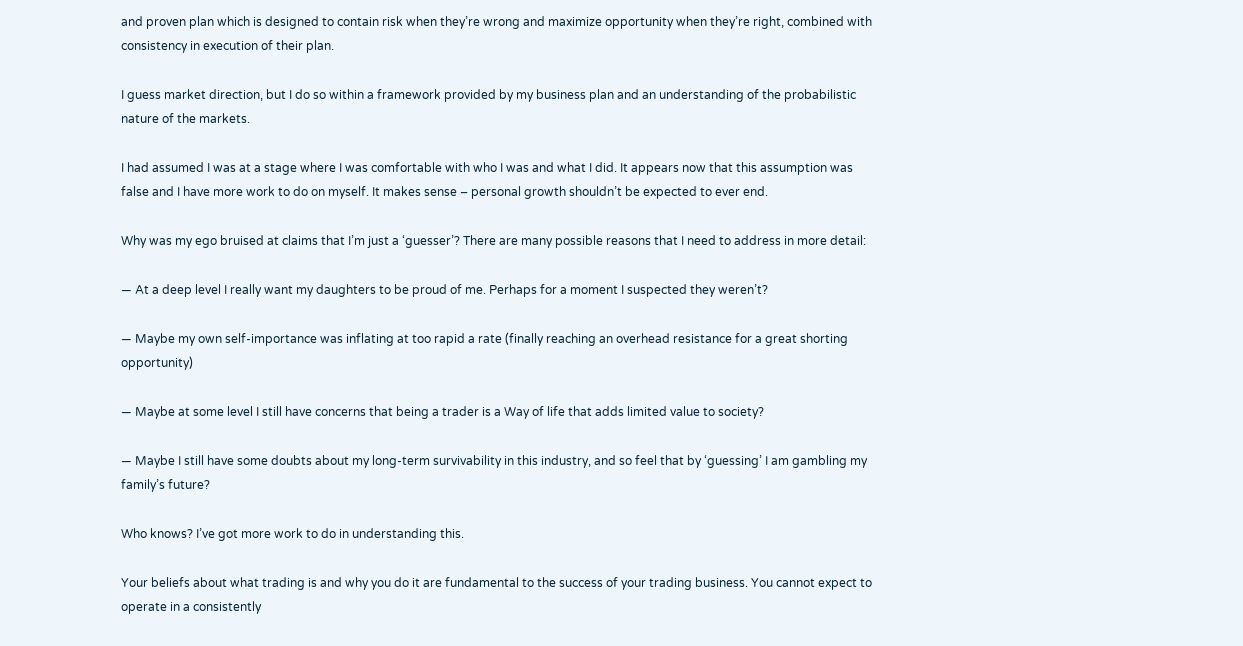and proven plan which is designed to contain risk when they’re wrong and maximize opportunity when they’re right, combined with consistency in execution of their plan.

I guess market direction, but I do so within a framework provided by my business plan and an understanding of the probabilistic nature of the markets.

I had assumed I was at a stage where I was comfortable with who I was and what I did. It appears now that this assumption was false and I have more work to do on myself. It makes sense – personal growth shouldn’t be expected to ever end.

Why was my ego bruised at claims that I’m just a ‘guesser’? There are many possible reasons that I need to address in more detail:

— At a deep level I really want my daughters to be proud of me. Perhaps for a moment I suspected they weren’t?

— Maybe my own self-importance was inflating at too rapid a rate (finally reaching an overhead resistance for a great shorting opportunity)

— Maybe at some level I still have concerns that being a trader is a Way of life that adds limited value to society?

— Maybe I still have some doubts about my long-term survivability in this industry, and so feel that by ‘guessing’ I am gambling my family’s future?

Who knows? I’ve got more work to do in understanding this.

Your beliefs about what trading is and why you do it are fundamental to the success of your trading business. You cannot expect to operate in a consistently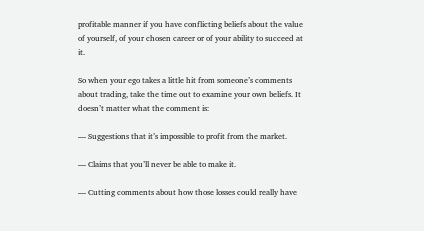profitable manner if you have conflicting beliefs about the value of yourself, of your chosen career or of your ability to succeed at it.

So when your ego takes a little hit from someone’s comments about trading, take the time out to examine your own beliefs. It doesn’t matter what the comment is:

— Suggestions that it’s impossible to profit from the market.

— Claims that you’ll never be able to make it.

— Cutting comments about how those losses could really have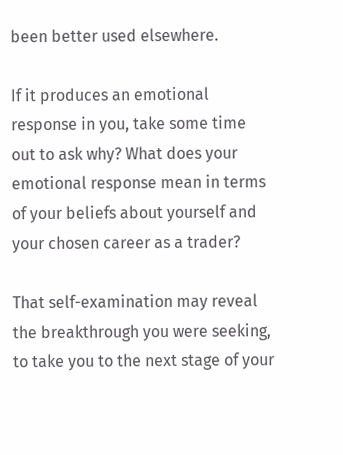been better used elsewhere.

If it produces an emotional response in you, take some time out to ask why? What does your emotional response mean in terms of your beliefs about yourself and your chosen career as a trader?

That self-examination may reveal the breakthrough you were seeking, to take you to the next stage of your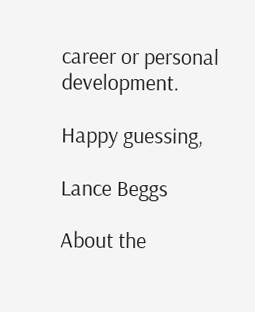career or personal development.

Happy guessing,

Lance Beggs

About the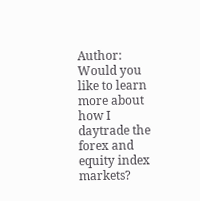Author: Would you like to learn more about how I daytrade the forex and equity index markets?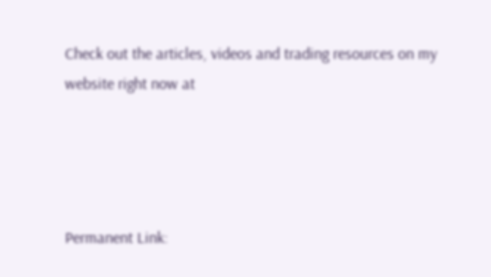Check out the articles, videos and trading resources on my website right now at




Permanent Link: